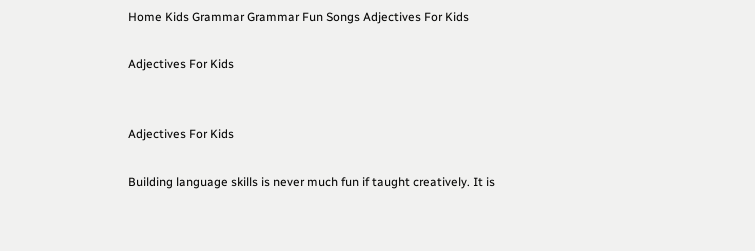Home Kids Grammar Grammar Fun Songs Adjectives For Kids

Adjectives For Kids


Adjectives For Kids

Building language skills is never much fun if taught creatively. It is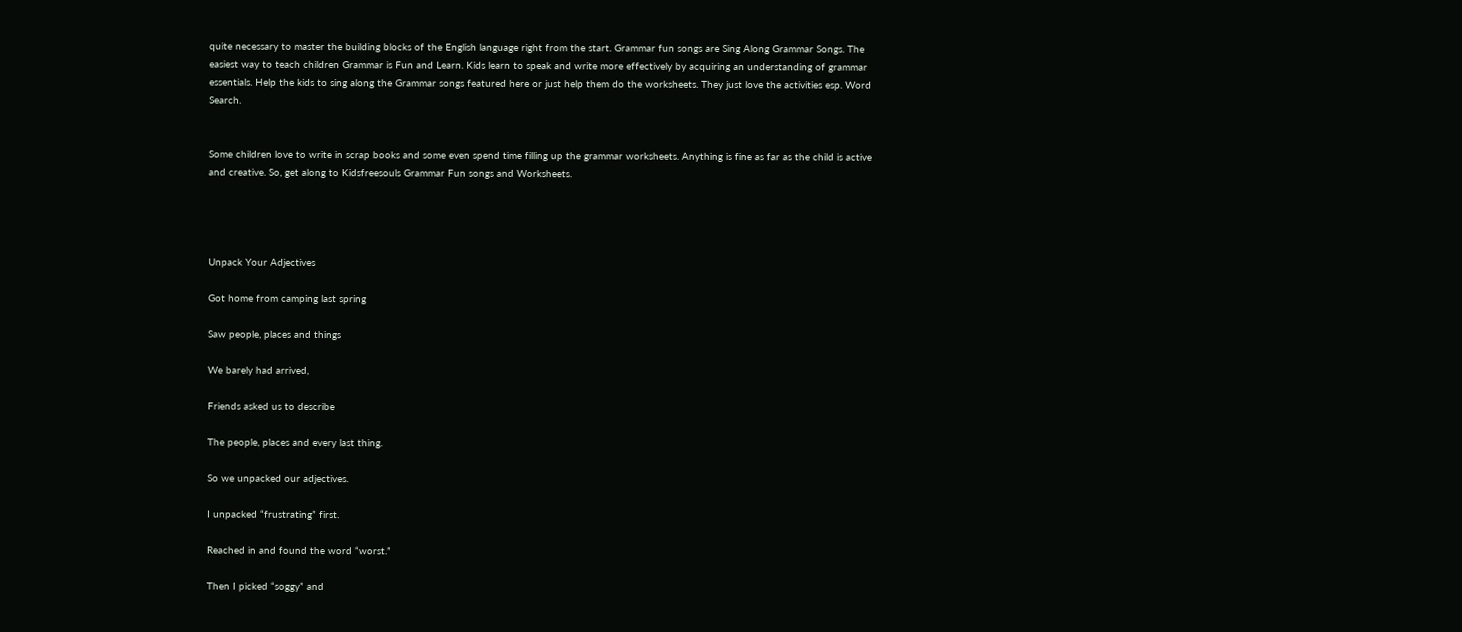quite necessary to master the building blocks of the English language right from the start. Grammar fun songs are Sing Along Grammar Songs. The easiest way to teach children Grammar is Fun and Learn. Kids learn to speak and write more effectively by acquiring an understanding of grammar essentials. Help the kids to sing along the Grammar songs featured here or just help them do the worksheets. They just love the activities esp. Word Search.


Some children love to write in scrap books and some even spend time filling up the grammar worksheets. Anything is fine as far as the child is active and creative. So, get along to Kidsfreesouls Grammar Fun songs and Worksheets.




Unpack Your Adjectives

Got home from camping last spring

Saw people, places and things

We barely had arrived,

Friends asked us to describe

The people, places and every last thing.

So we unpacked our adjectives.

I unpacked “frustrating” first.

Reached in and found the word “worst.”

Then I picked “soggy” and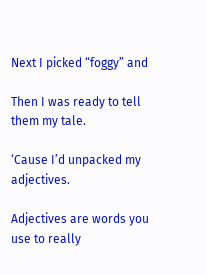Next I picked “foggy” and

Then I was ready to tell them my tale.

‘Cause I’d unpacked my adjectives.

Adjectives are words you use to really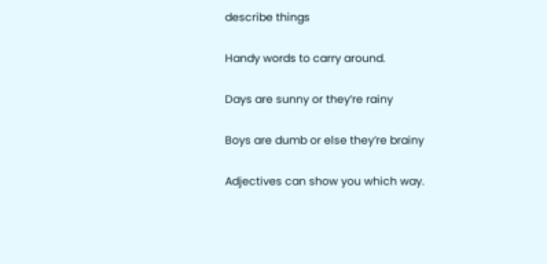describe things

Handy words to carry around.

Days are sunny or they’re rainy

Boys are dumb or else they’re brainy

Adjectives can show you which way.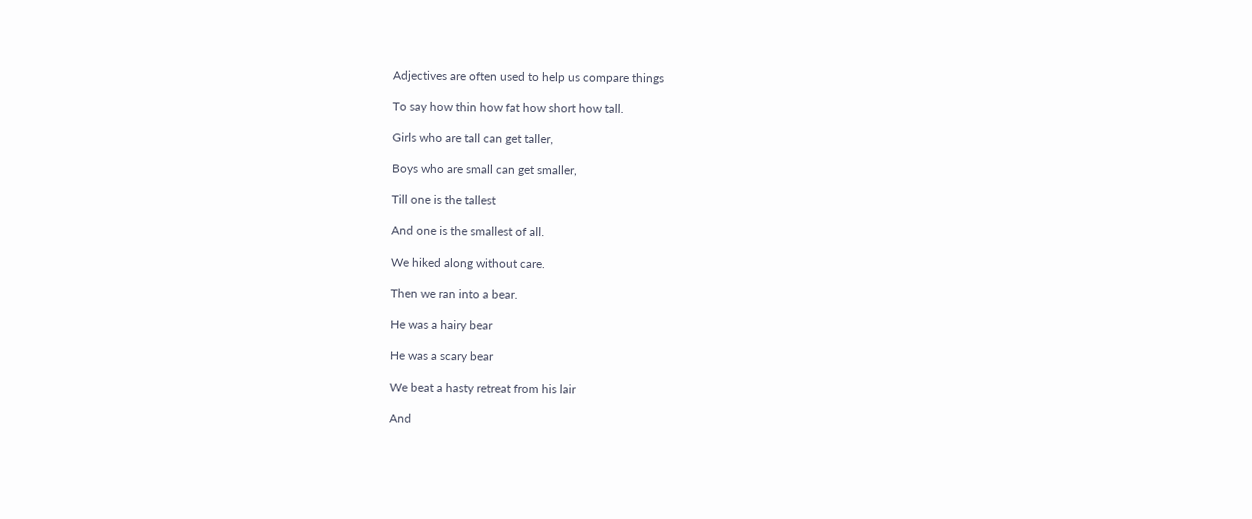Adjectives are often used to help us compare things

To say how thin how fat how short how tall.

Girls who are tall can get taller,

Boys who are small can get smaller,

Till one is the tallest

And one is the smallest of all.

We hiked along without care.

Then we ran into a bear.

He was a hairy bear

He was a scary bear

We beat a hasty retreat from his lair

And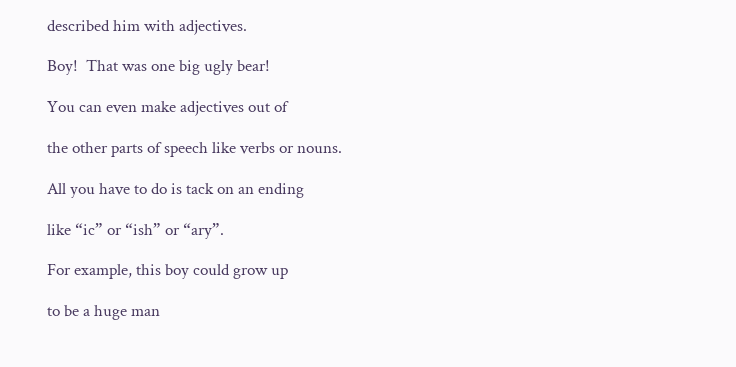described him with adjectives.

Boy!  That was one big ugly bear!

You can even make adjectives out of

the other parts of speech like verbs or nouns.

All you have to do is tack on an ending

like “ic” or “ish” or “ary”.

For example, this boy could grow up

to be a huge man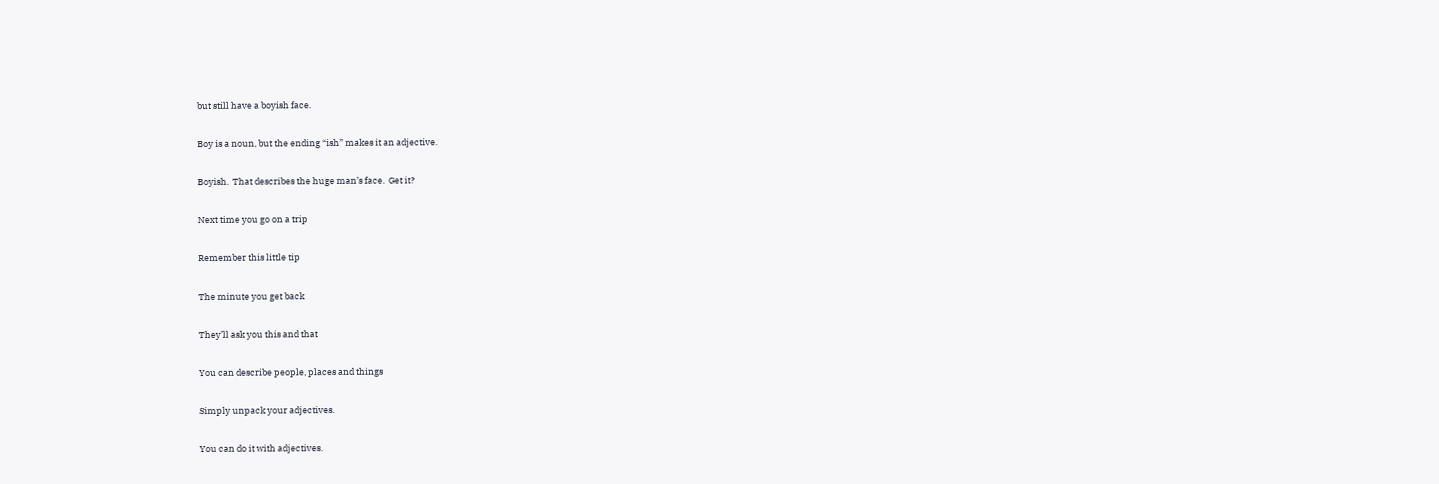but still have a boyish face.

Boy is a noun, but the ending “ish” makes it an adjective.

Boyish.  That describes the huge man’s face.  Get it?

Next time you go on a trip

Remember this little tip

The minute you get back

They’ll ask you this and that

You can describe people, places and things

Simply unpack your adjectives.

You can do it with adjectives.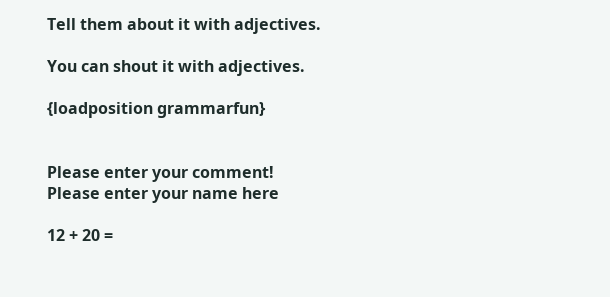Tell them about it with adjectives.

You can shout it with adjectives.

{loadposition grammarfun}


Please enter your comment!
Please enter your name here

12 + 20 =